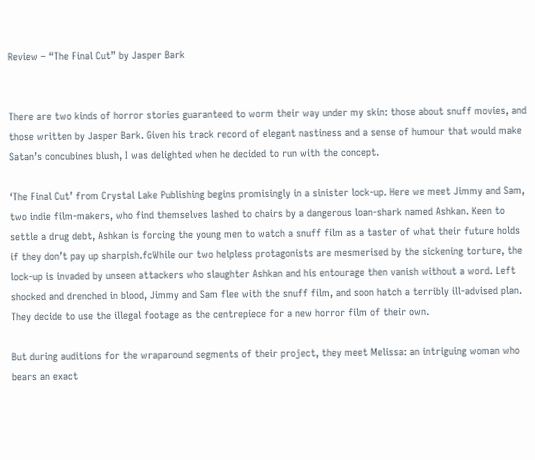Review – “The Final Cut” by Jasper Bark


There are two kinds of horror stories guaranteed to worm their way under my skin: those about snuff movies, and those written by Jasper Bark. Given his track record of elegant nastiness and a sense of humour that would make Satan’s concubines blush, I was delighted when he decided to run with the concept.

‘The Final Cut’ from Crystal Lake Publishing begins promisingly in a sinister lock-up. Here we meet Jimmy and Sam, two indie film-makers, who find themselves lashed to chairs by a dangerous loan-shark named Ashkan. Keen to settle a drug debt, Ashkan is forcing the young men to watch a snuff film as a taster of what their future holds if they don’t pay up sharpish.fcWhile our two helpless protagonists are mesmerised by the sickening torture, the lock-up is invaded by unseen attackers who slaughter Ashkan and his entourage then vanish without a word. Left shocked and drenched in blood, Jimmy and Sam flee with the snuff film, and soon hatch a terribly ill-advised plan. They decide to use the illegal footage as the centrepiece for a new horror film of their own.

But during auditions for the wraparound segments of their project, they meet Melissa: an intriguing woman who bears an exact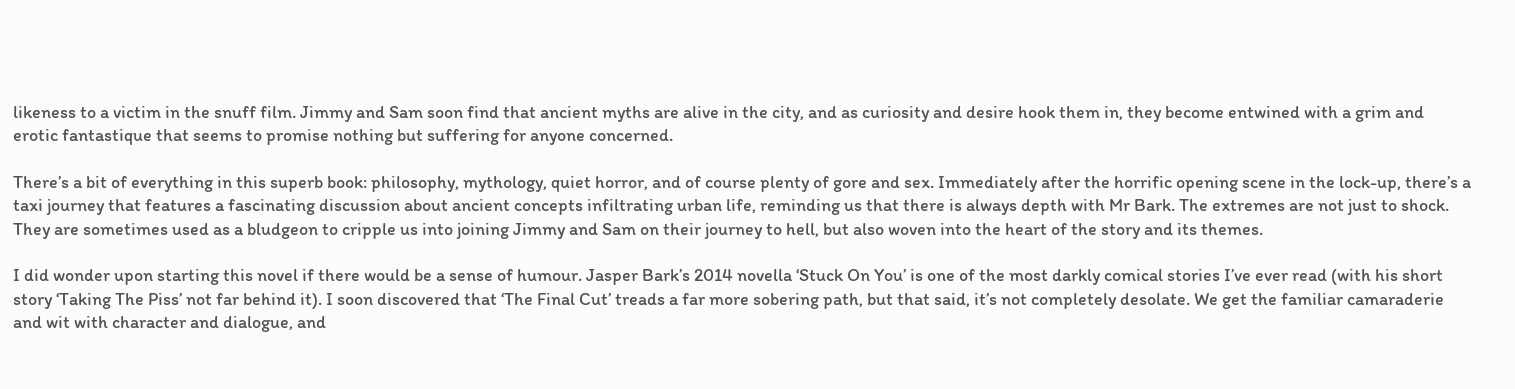likeness to a victim in the snuff film. Jimmy and Sam soon find that ancient myths are alive in the city, and as curiosity and desire hook them in, they become entwined with a grim and erotic fantastique that seems to promise nothing but suffering for anyone concerned.

There’s a bit of everything in this superb book: philosophy, mythology, quiet horror, and of course plenty of gore and sex. Immediately after the horrific opening scene in the lock-up, there’s a taxi journey that features a fascinating discussion about ancient concepts infiltrating urban life, reminding us that there is always depth with Mr Bark. The extremes are not just to shock. They are sometimes used as a bludgeon to cripple us into joining Jimmy and Sam on their journey to hell, but also woven into the heart of the story and its themes.

I did wonder upon starting this novel if there would be a sense of humour. Jasper Bark’s 2014 novella ‘Stuck On You’ is one of the most darkly comical stories I’ve ever read (with his short story ‘Taking The Piss’ not far behind it). I soon discovered that ‘The Final Cut’ treads a far more sobering path, but that said, it’s not completely desolate. We get the familiar camaraderie and wit with character and dialogue, and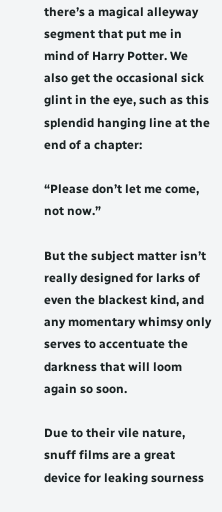there’s a magical alleyway segment that put me in mind of Harry Potter. We also get the occasional sick glint in the eye, such as this splendid hanging line at the end of a chapter:

“Please don’t let me come, not now.”

But the subject matter isn’t really designed for larks of even the blackest kind, and any momentary whimsy only serves to accentuate the darkness that will loom again so soon.

Due to their vile nature, snuff films are a great device for leaking sourness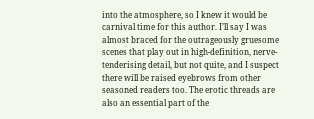into the atmosphere, so I knew it would be carnival time for this author. I’ll say I was almost braced for the outrageously gruesome scenes that play out in high-definition, nerve-tenderising detail, but not quite, and I suspect there will be raised eyebrows from other seasoned readers too. The erotic threads are also an essential part of the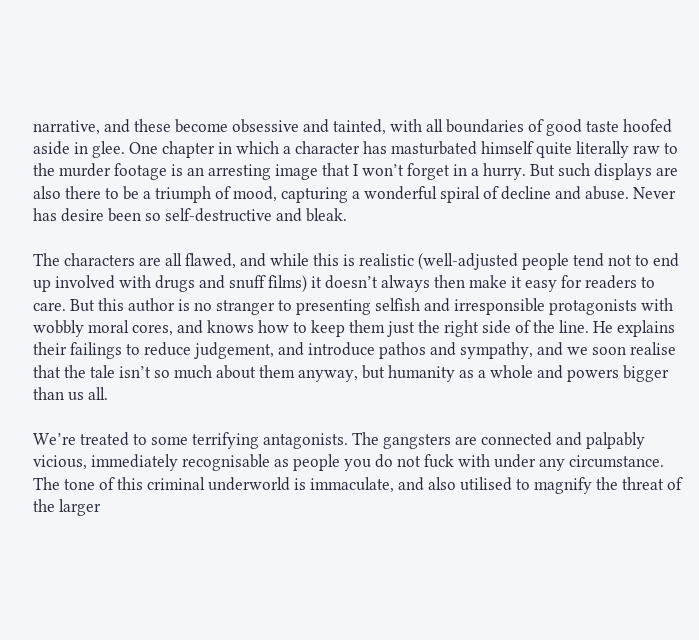narrative, and these become obsessive and tainted, with all boundaries of good taste hoofed aside in glee. One chapter in which a character has masturbated himself quite literally raw to the murder footage is an arresting image that I won’t forget in a hurry. But such displays are also there to be a triumph of mood, capturing a wonderful spiral of decline and abuse. Never has desire been so self-destructive and bleak.

The characters are all flawed, and while this is realistic (well-adjusted people tend not to end up involved with drugs and snuff films) it doesn’t always then make it easy for readers to care. But this author is no stranger to presenting selfish and irresponsible protagonists with wobbly moral cores, and knows how to keep them just the right side of the line. He explains their failings to reduce judgement, and introduce pathos and sympathy, and we soon realise that the tale isn’t so much about them anyway, but humanity as a whole and powers bigger than us all.

We’re treated to some terrifying antagonists. The gangsters are connected and palpably vicious, immediately recognisable as people you do not fuck with under any circumstance. The tone of this criminal underworld is immaculate, and also utilised to magnify the threat of the larger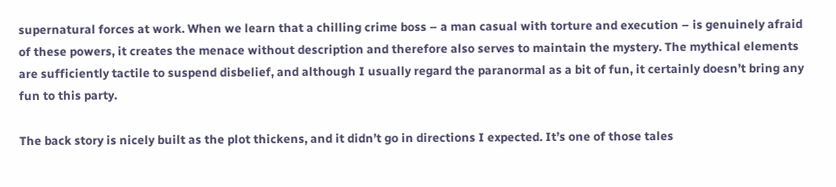supernatural forces at work. When we learn that a chilling crime boss – a man casual with torture and execution – is genuinely afraid of these powers, it creates the menace without description and therefore also serves to maintain the mystery. The mythical elements are sufficiently tactile to suspend disbelief, and although I usually regard the paranormal as a bit of fun, it certainly doesn’t bring any fun to this party.

The back story is nicely built as the plot thickens, and it didn’t go in directions I expected. It’s one of those tales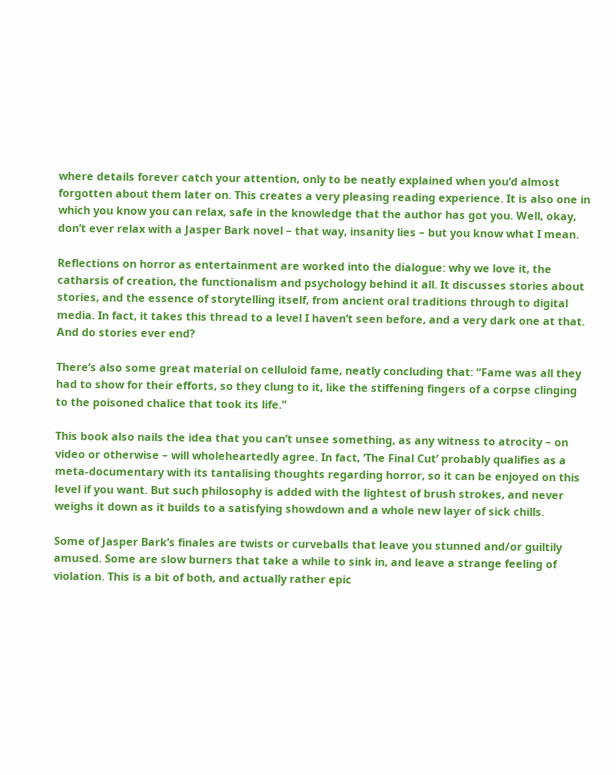where details forever catch your attention, only to be neatly explained when you’d almost forgotten about them later on. This creates a very pleasing reading experience. It is also one in which you know you can relax, safe in the knowledge that the author has got you. Well, okay, don’t ever relax with a Jasper Bark novel – that way, insanity lies – but you know what I mean.

Reflections on horror as entertainment are worked into the dialogue: why we love it, the catharsis of creation, the functionalism and psychology behind it all. It discusses stories about stories, and the essence of storytelling itself, from ancient oral traditions through to digital media. In fact, it takes this thread to a level I haven’t seen before, and a very dark one at that. And do stories ever end?

There’s also some great material on celluloid fame, neatly concluding that: “Fame was all they had to show for their efforts, so they clung to it, like the stiffening fingers of a corpse clinging to the poisoned chalice that took its life.”

This book also nails the idea that you can’t unsee something, as any witness to atrocity – on video or otherwise – will wholeheartedly agree. In fact, ‘The Final Cut’ probably qualifies as a meta-documentary with its tantalising thoughts regarding horror, so it can be enjoyed on this level if you want. But such philosophy is added with the lightest of brush strokes, and never weighs it down as it builds to a satisfying showdown and a whole new layer of sick chills.

Some of Jasper Bark’s finales are twists or curveballs that leave you stunned and/or guiltily amused. Some are slow burners that take a while to sink in, and leave a strange feeling of violation. This is a bit of both, and actually rather epic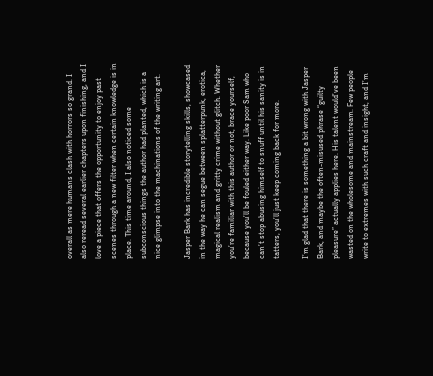overall as mere humans clash with horrors so grand. I also reread several earlier chapters upon finishing, and I love a piece that offers the opportunity to enjoy past scenes through a new filter when certain knowledge is in place. This time around, I also noticed some subconscious things the author had planted, which is a nice glimpse into the machinations of the writing art.

Jasper Bark has incredible storytelling skills, showcased in the way he can segue between splatterpunk, erotica, magical realism and gritty crime without glitch. Whether you’re familiar with this author or not, brace yourself, because you’ll be fouled either way. Like poor Sam who can’t stop abusing himself to snuff until his sanity is in tatters, you’ll just keep coming back for more.

I’m glad that there is something a bit wrong with Jasper Bark, and maybe the often-misused phrase “guilty pleasure” actually applies here. His talent would’ve been wasted on the wholesome and mainstream. Few people write to extremes with such craft and insight, and I’m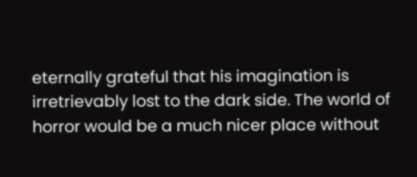eternally grateful that his imagination is irretrievably lost to the dark side. The world of horror would be a much nicer place without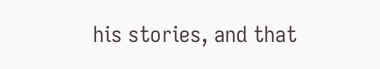his stories, and that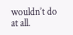wouldn’t do at all.